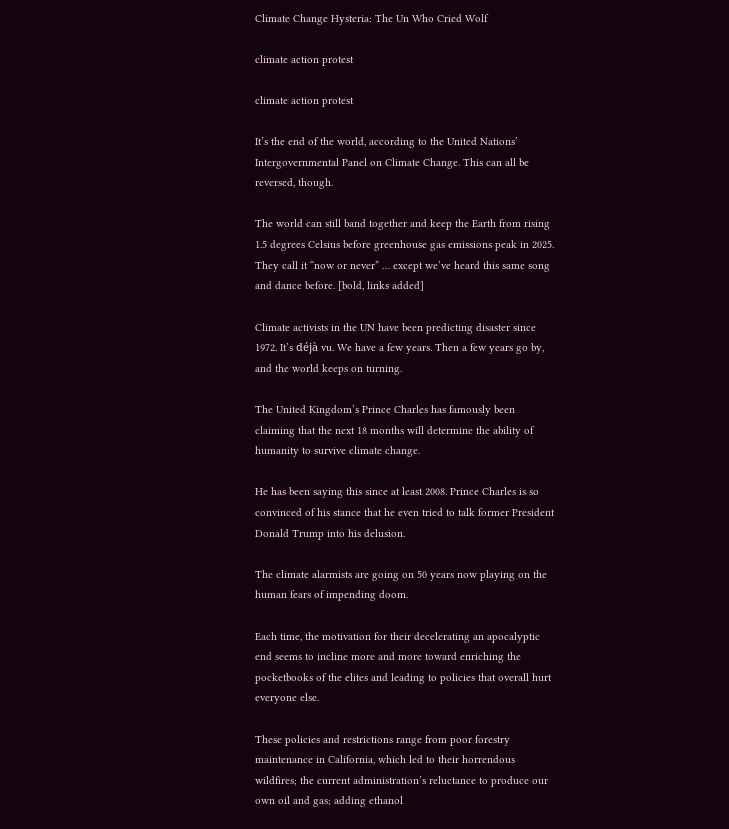Climate Change Hysteria: The Un Who Cried Wolf

climate action protest

climate action protest

It’s the end of the world, according to the United Nations’ Intergovernmental Panel on Climate Change. This can all be reversed, though.

The world can still band together and keep the Earth from rising 1.5 degrees Celsius before greenhouse gas emissions peak in 2025. They call it “now or never” … except we’ve heard this same song and dance before. [bold, links added]

Climate activists in the UN have been predicting disaster since 1972. It’s déjà vu. We have a few years. Then a few years go by, and the world keeps on turning.

The United Kingdom’s Prince Charles has famously been claiming that the next 18 months will determine the ability of humanity to survive climate change.

He has been saying this since at least 2008. Prince Charles is so convinced of his stance that he even tried to talk former President Donald Trump into his delusion.

The climate alarmists are going on 50 years now playing on the human fears of impending doom.

Each time, the motivation for their decelerating an apocalyptic end seems to incline more and more toward enriching the pocketbooks of the elites and leading to policies that overall hurt everyone else.

These policies and restrictions range from poor forestry maintenance in California, which led to their horrendous wildfires; the current administration’s reluctance to produce our own oil and gas; adding ethanol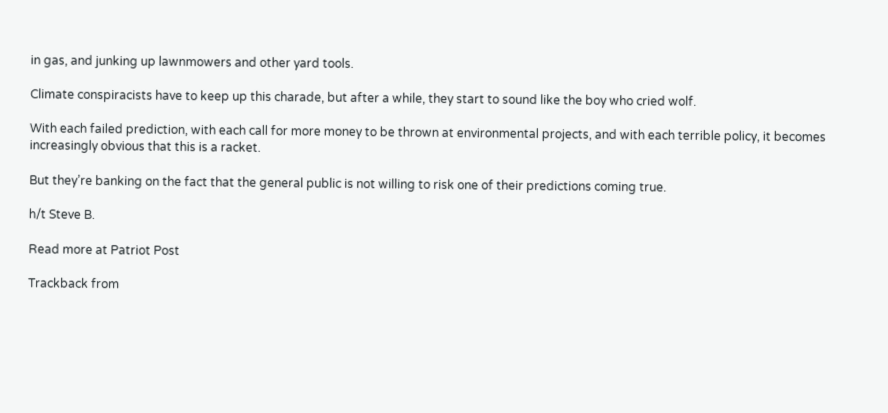in gas, and junking up lawnmowers and other yard tools.

Climate conspiracists have to keep up this charade, but after a while, they start to sound like the boy who cried wolf.

With each failed prediction, with each call for more money to be thrown at environmental projects, and with each terrible policy, it becomes increasingly obvious that this is a racket.

But they’re banking on the fact that the general public is not willing to risk one of their predictions coming true.

h/t Steve B.

Read more at Patriot Post

Trackback from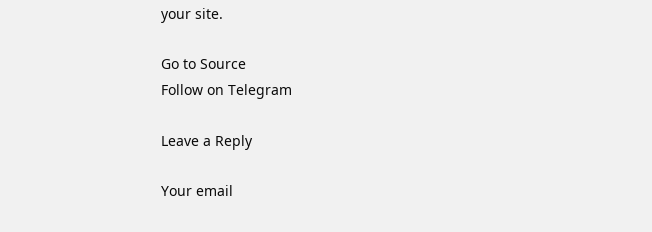your site.

Go to Source
Follow on Telegram

Leave a Reply

Your email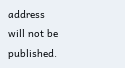address will not be published.